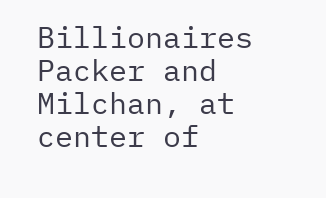Billionaires Packer and Milchan, at center of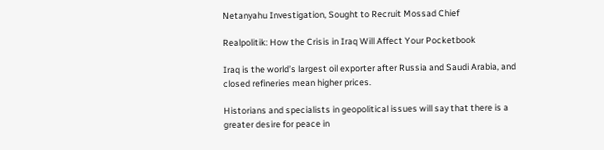Netanyahu Investigation, Sought to Recruit Mossad Chief

Realpolitik: How the Crisis in Iraq Will Affect Your Pocketbook

Iraq is the world’s largest oil exporter after Russia and Saudi Arabia, and closed refineries mean higher prices.

Historians and specialists in geopolitical issues will say that there is a greater desire for peace in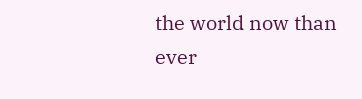the world now than ever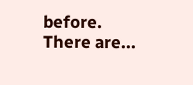before. There are...